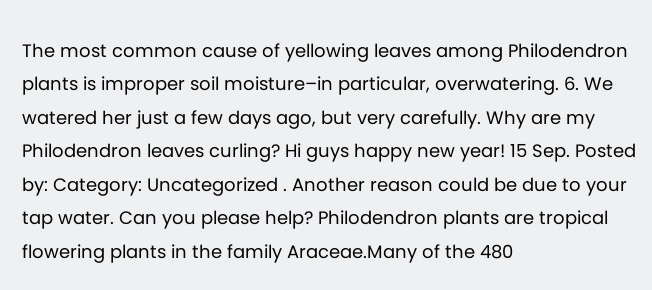The most common cause of yellowing leaves among Philodendron plants is improper soil moisture–in particular, overwatering. 6. We watered her just a few days ago, but very carefully. Why are my Philodendron leaves curling? Hi guys happy new year! 15 Sep. Posted by: Category: Uncategorized . Another reason could be due to your tap water. Can you please help? Philodendron plants are tropical flowering plants in the family Araceae.Many of the 480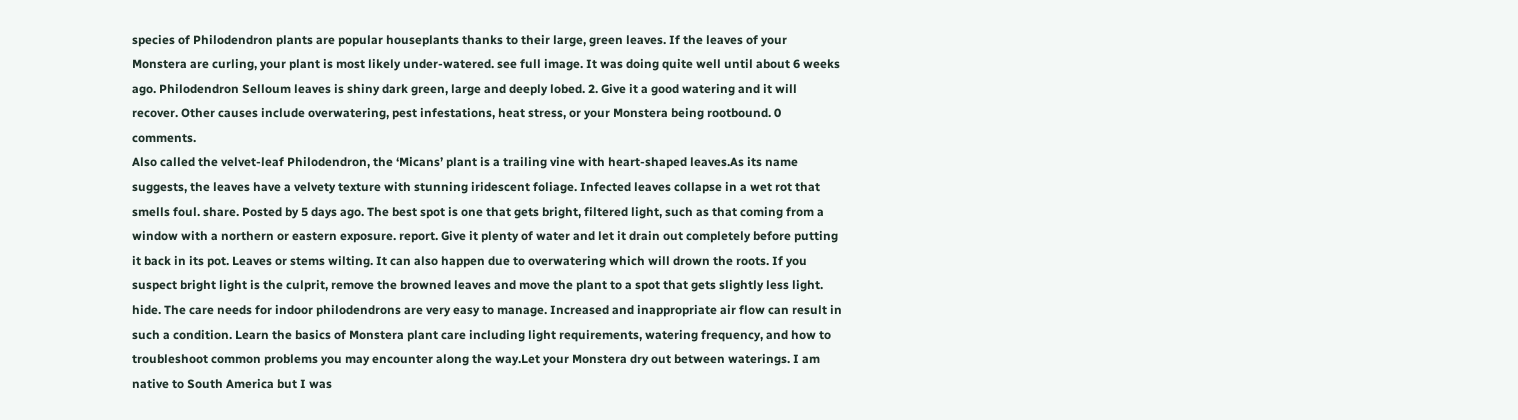species of Philodendron plants are popular houseplants thanks to their large, green leaves. If the leaves of your Monstera are curling, your plant is most likely under-watered. see full image. It was doing quite well until about 6 weeks ago. Philodendron Selloum leaves is shiny dark green, large and deeply lobed. 2. Give it a good watering and it will recover. Other causes include overwatering, pest infestations, heat stress, or your Monstera being rootbound. 0 comments.
Also called the velvet-leaf Philodendron, the ‘Micans’ plant is a trailing vine with heart-shaped leaves.As its name suggests, the leaves have a velvety texture with stunning iridescent foliage. Infected leaves collapse in a wet rot that smells foul. share. Posted by 5 days ago. The best spot is one that gets bright, filtered light, such as that coming from a window with a northern or eastern exposure. report. Give it plenty of water and let it drain out completely before putting it back in its pot. Leaves or stems wilting. It can also happen due to overwatering which will drown the roots. If you suspect bright light is the culprit, remove the browned leaves and move the plant to a spot that gets slightly less light. hide. The care needs for indoor philodendrons are very easy to manage. Increased and inappropriate air flow can result in such a condition. Learn the basics of Monstera plant care including light requirements, watering frequency, and how to troubleshoot common problems you may encounter along the way.Let your Monstera dry out between waterings. I am native to South America but I was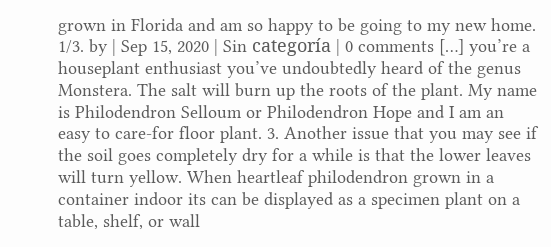grown in Florida and am so happy to be going to my new home. 1/3. by | Sep 15, 2020 | Sin categoría | 0 comments […] you’re a houseplant enthusiast you’ve undoubtedly heard of the genus Monstera. The salt will burn up the roots of the plant. My name is Philodendron Selloum or Philodendron Hope and I am an easy to care-for floor plant. 3. Another issue that you may see if the soil goes completely dry for a while is that the lower leaves will turn yellow. When heartleaf philodendron grown in a container indoor its can be displayed as a specimen plant on a table, shelf, or wall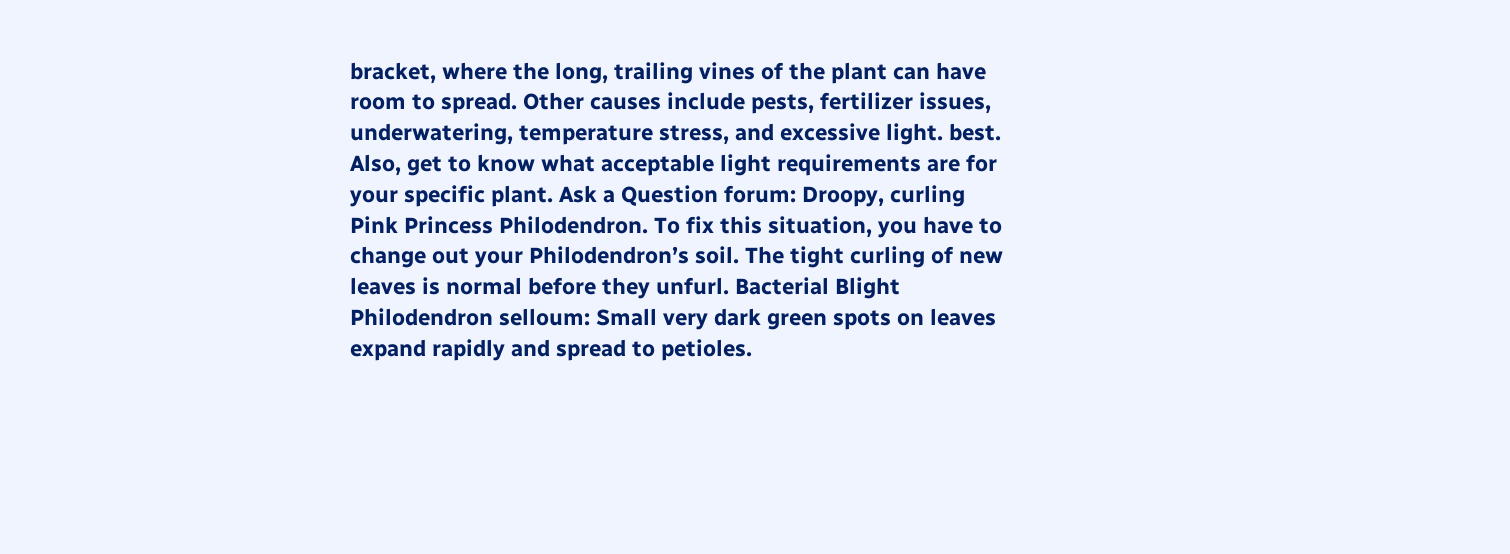bracket, where the long, trailing vines of the plant can have room to spread. Other causes include pests, fertilizer issues, underwatering, temperature stress, and excessive light. best. Also, get to know what acceptable light requirements are for your specific plant. Ask a Question forum: Droopy, curling Pink Princess Philodendron. To fix this situation, you have to change out your Philodendron’s soil. The tight curling of new leaves is normal before they unfurl. Bacterial Blight Philodendron selloum: Small very dark green spots on leaves expand rapidly and spread to petioles.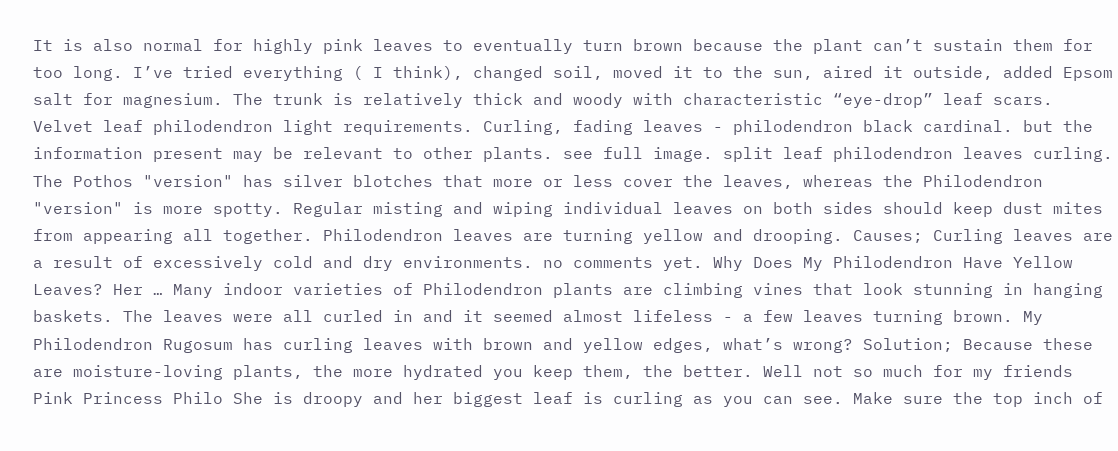It is also normal for highly pink leaves to eventually turn brown because the plant can’t sustain them for too long. I’ve tried everything ( I think), changed soil, moved it to the sun, aired it outside, added Epsom salt for magnesium. The trunk is relatively thick and woody with characteristic “eye-drop” leaf scars. Velvet leaf philodendron light requirements. Curling, fading leaves - philodendron black cardinal. but the information present may be relevant to other plants. see full image. split leaf philodendron leaves curling. The Pothos "version" has silver blotches that more or less cover the leaves, whereas the Philodendron "version" is more spotty. Regular misting and wiping individual leaves on both sides should keep dust mites from appearing all together. Philodendron leaves are turning yellow and drooping. Causes; Curling leaves are a result of excessively cold and dry environments. no comments yet. Why Does My Philodendron Have Yellow Leaves? Her … Many indoor varieties of Philodendron plants are climbing vines that look stunning in hanging baskets. The leaves were all curled in and it seemed almost lifeless - a few leaves turning brown. My Philodendron Rugosum has curling leaves with brown and yellow edges, what’s wrong? Solution; Because these are moisture-loving plants, the more hydrated you keep them, the better. Well not so much for my friends Pink Princess Philo She is droopy and her biggest leaf is curling as you can see. Make sure the top inch of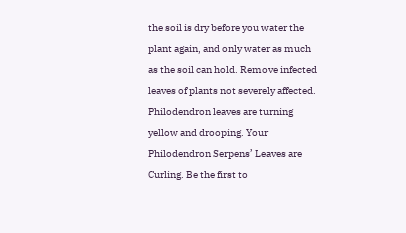the soil is dry before you water the plant again, and only water as much as the soil can hold. Remove infected leaves of plants not severely affected. Philodendron leaves are turning yellow and drooping. Your Philodendron Serpens’ Leaves are Curling. Be the first to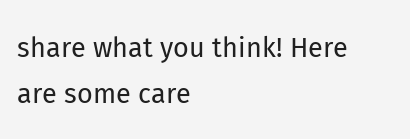share what you think! Here are some care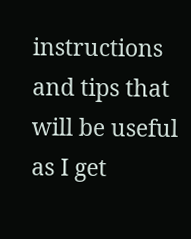instructions and tips that will be useful as I get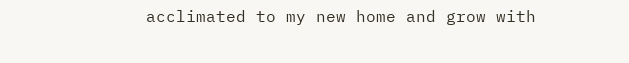acclimated to my new home and grow with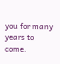you for many years to come.